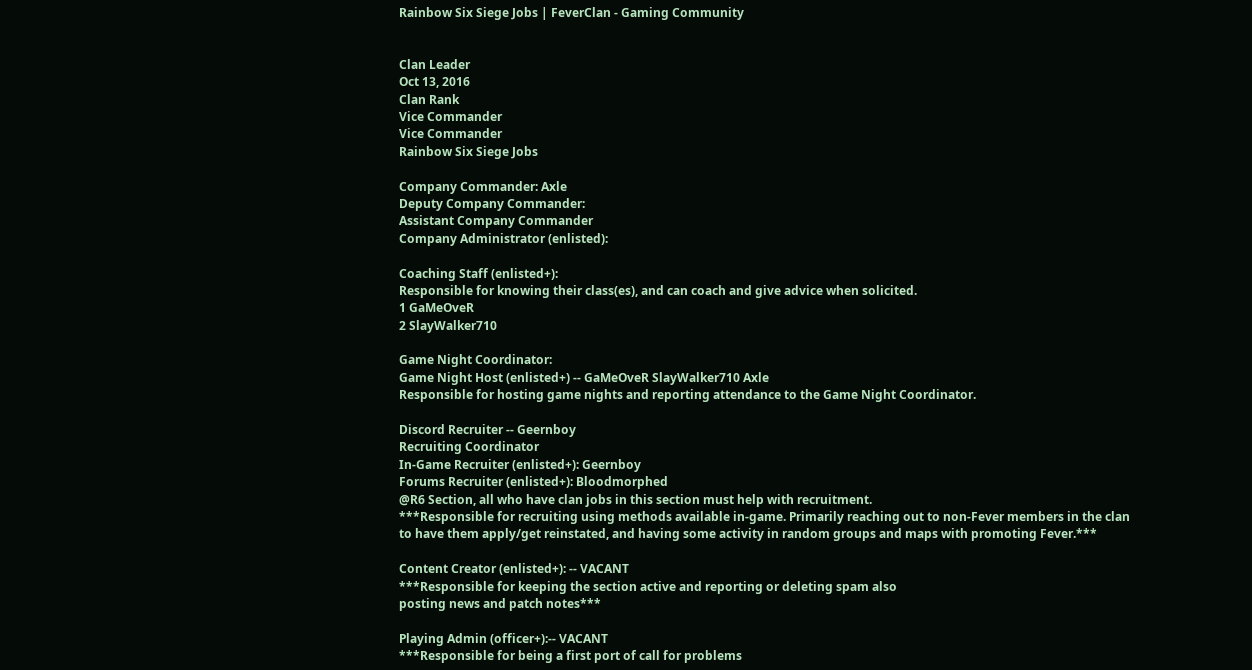Rainbow Six Siege Jobs | FeverClan - Gaming Community


Clan Leader
Oct 13, 2016
Clan Rank
Vice Commander
Vice Commander
Rainbow Six Siege Jobs

Company Commander: Axle
Deputy Company Commander:
Assistant Company Commander
Company Administrator (enlisted):

Coaching Staff (enlisted+):
Responsible for knowing their class(es), and can coach and give advice when solicited.
1 GaMeOveR
2 SlayWalker710

Game Night Coordinator:
Game Night Host (enlisted+) -- GaMeOveR SlayWalker710 Axle
Responsible for hosting game nights and reporting attendance to the Game Night Coordinator.

Discord Recruiter -- Geernboy
Recruiting Coordinator
In-Game Recruiter (enlisted+): Geernboy
Forums Recruiter (enlisted+): Bloodmorphed
@R6 Section, all who have clan jobs in this section must help with recruitment.
***Responsible for recruiting using methods available in-game. Primarily reaching out to non-Fever members in the clan
to have them apply/get reinstated, and having some activity in random groups and maps with promoting Fever.***

Content Creator (enlisted+): -- VACANT
***Responsible for keeping the section active and reporting or deleting spam also
posting news and patch notes***

Playing Admin (officer+):-- VACANT
***Responsible for being a first port of call for problems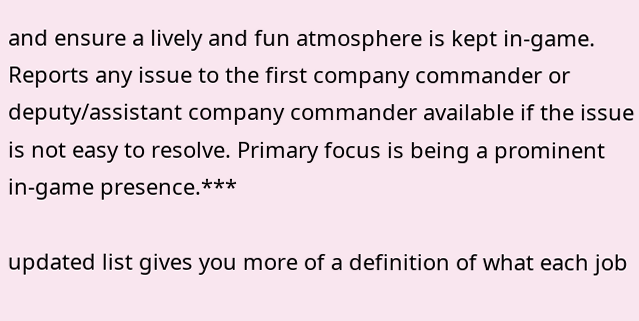and ensure a lively and fun atmosphere is kept in-game.
Reports any issue to the first company commander or deputy/assistant company commander available if the issue
is not easy to resolve. Primary focus is being a prominent in-game presence.***

updated list gives you more of a definition of what each job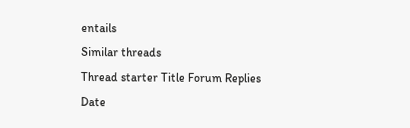entails
Similar threads
Thread starter Title Forum Replies Date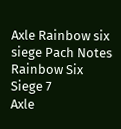Axle Rainbow six siege Pach Notes Rainbow Six Siege 7
Axle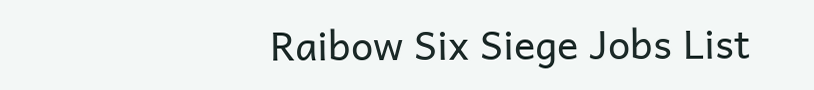Raibow Six Siege Jobs List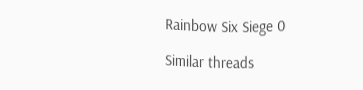Rainbow Six Siege 0

Similar threads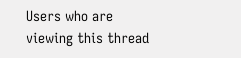Users who are viewing this thread